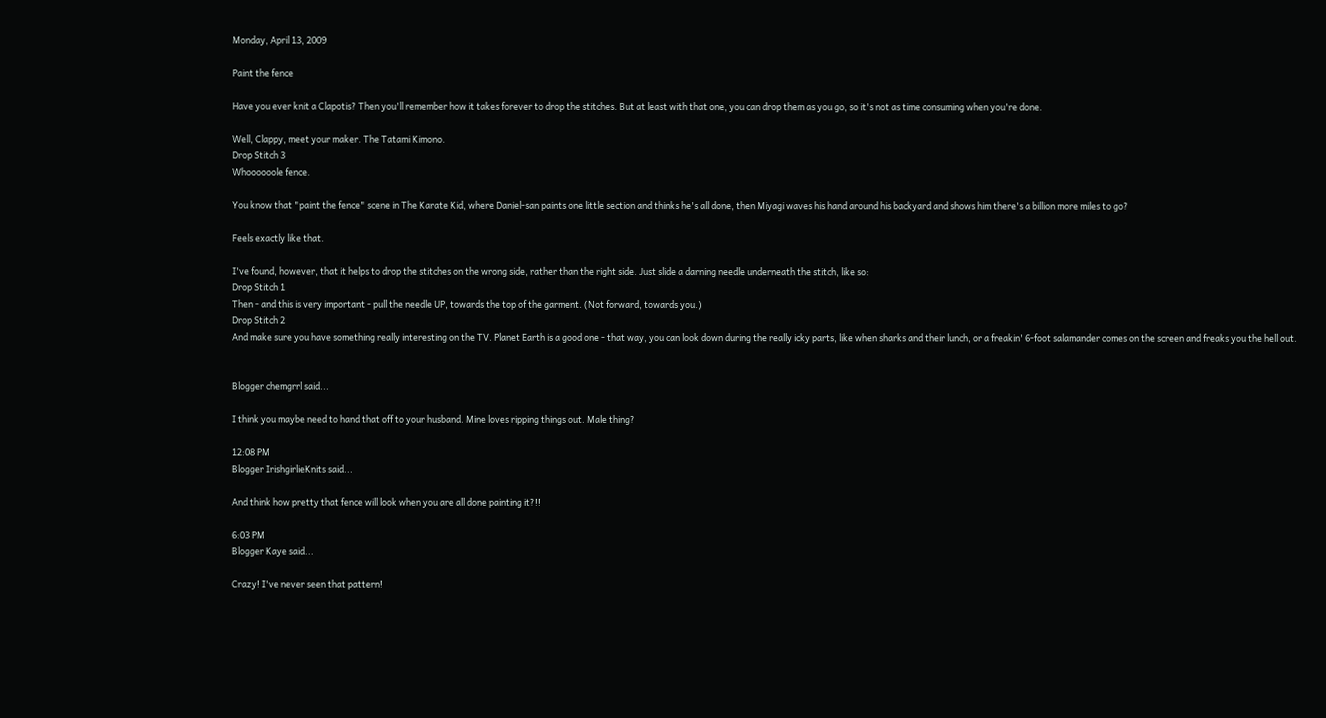Monday, April 13, 2009

Paint the fence

Have you ever knit a Clapotis? Then you'll remember how it takes forever to drop the stitches. But at least with that one, you can drop them as you go, so it's not as time consuming when you're done.

Well, Clappy, meet your maker. The Tatami Kimono.
Drop Stitch 3
Whoooooole fence.

You know that "paint the fence" scene in The Karate Kid, where Daniel-san paints one little section and thinks he's all done, then Miyagi waves his hand around his backyard and shows him there's a billion more miles to go?

Feels exactly like that.

I've found, however, that it helps to drop the stitches on the wrong side, rather than the right side. Just slide a darning needle underneath the stitch, like so:
Drop Stitch 1
Then - and this is very important - pull the needle UP, towards the top of the garment. (Not forward, towards you.)
Drop Stitch 2
And make sure you have something really interesting on the TV. Planet Earth is a good one - that way, you can look down during the really icky parts, like when sharks and their lunch, or a freakin' 6-foot salamander comes on the screen and freaks you the hell out.


Blogger chemgrrl said...

I think you maybe need to hand that off to your husband. Mine loves ripping things out. Male thing?

12:08 PM
Blogger IrishgirlieKnits said...

And think how pretty that fence will look when you are all done painting it?!!

6:03 PM
Blogger Kaye said...

Crazy! I've never seen that pattern!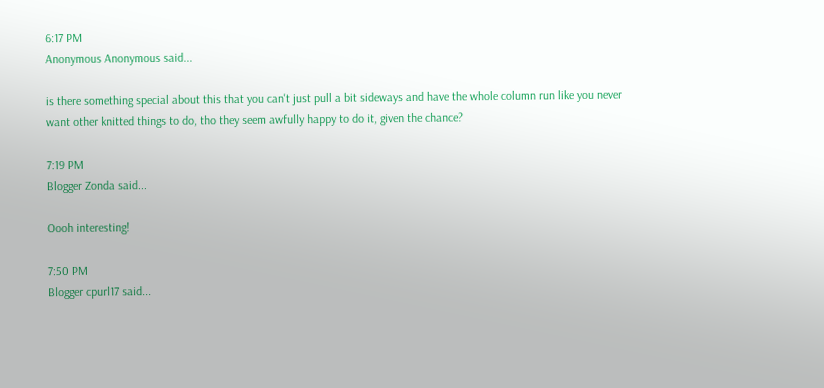6:17 PM
Anonymous Anonymous said...

is there something special about this that you can't just pull a bit sideways and have the whole column run like you never want other knitted things to do, tho they seem awfully happy to do it, given the chance?

7:19 PM
Blogger Zonda said...

Oooh interesting!

7:50 PM
Blogger cpurl17 said...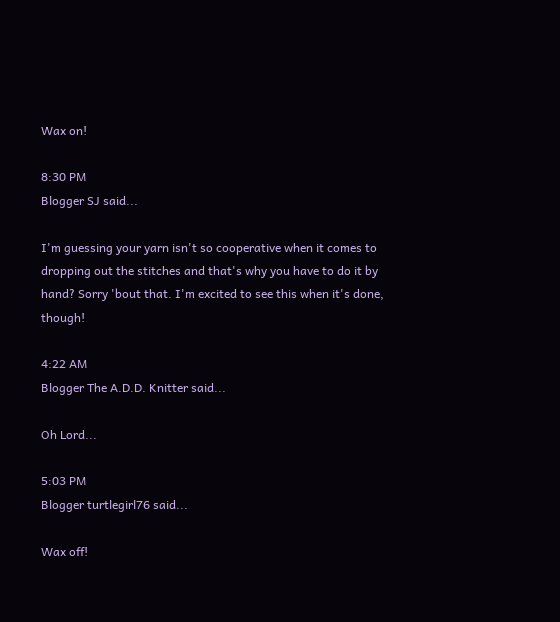Wax on!

8:30 PM
Blogger SJ said...

I'm guessing your yarn isn't so cooperative when it comes to dropping out the stitches and that's why you have to do it by hand? Sorry 'bout that. I'm excited to see this when it's done, though!

4:22 AM
Blogger The A.D.D. Knitter said...

Oh Lord...

5:03 PM
Blogger turtlegirl76 said...

Wax off!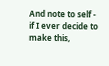And note to self - if I ever decide to make this,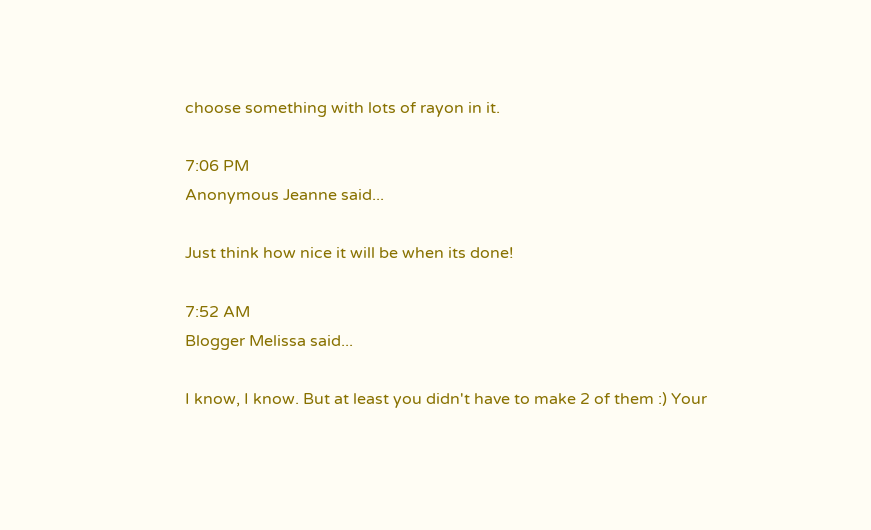choose something with lots of rayon in it.

7:06 PM
Anonymous Jeanne said...

Just think how nice it will be when its done!

7:52 AM
Blogger Melissa said...

I know, I know. But at least you didn't have to make 2 of them :) Your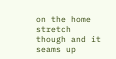on the home stretch though and it seams up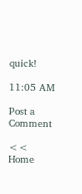quick!

11:05 AM

Post a Comment

<< Home